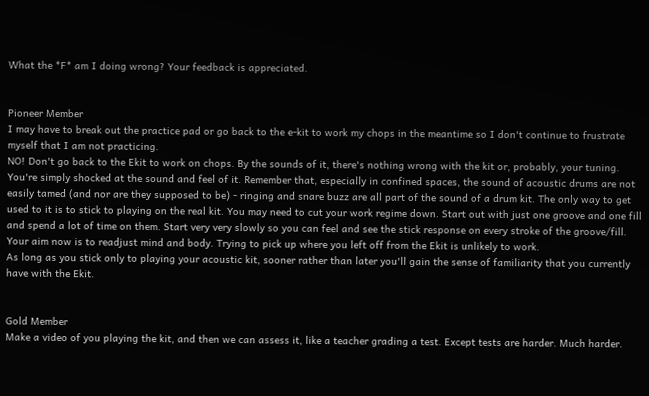What the *F* am I doing wrong? Your feedback is appreciated.


Pioneer Member
I may have to break out the practice pad or go back to the e-kit to work my chops in the meantime so I don't continue to frustrate myself that I am not practicing.
NO! Don't go back to the Ekit to work on chops. By the sounds of it, there's nothing wrong with the kit or, probably, your tuning. You're simply shocked at the sound and feel of it. Remember that, especially in confined spaces, the sound of acoustic drums are not easily tamed (and nor are they supposed to be) - ringing and snare buzz are all part of the sound of a drum kit. The only way to get used to it is to stick to playing on the real kit. You may need to cut your work regime down. Start out with just one groove and one fill and spend a lot of time on them. Start very very slowly so you can feel and see the stick response on every stroke of the groove/fill. Your aim now is to readjust mind and body. Trying to pick up where you left off from the Ekit is unlikely to work.
As long as you stick only to playing your acoustic kit, sooner rather than later you'll gain the sense of familiarity that you currently have with the Ekit.


Gold Member
Make a video of you playing the kit, and then we can assess it, like a teacher grading a test. Except tests are harder. Much harder.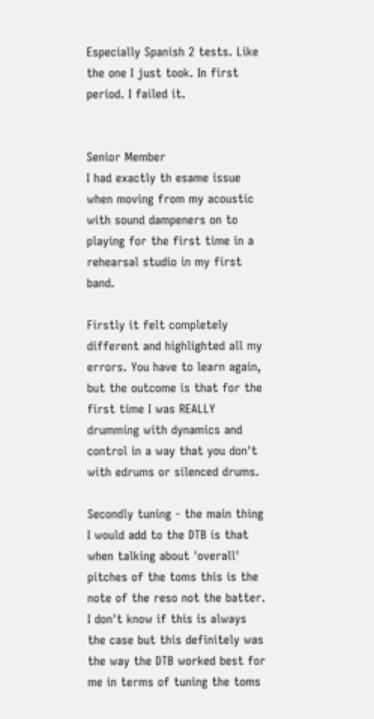Especially Spanish 2 tests. Like the one I just took. In first period. I failed it.


Senior Member
I had exactly th esame issue when moving from my acoustic with sound dampeners on to playing for the first time in a rehearsal studio in my first band.

Firstly it felt completely different and highlighted all my errors. You have to learn again, but the outcome is that for the first time I was REALLY drumming with dynamics and control in a way that you don't with edrums or silenced drums.

Secondly tuning - the main thing I would add to the DTB is that when talking about 'overall' pitches of the toms this is the note of the reso not the batter. I don't know if this is always the case but this definitely was the way the DTB worked best for me in terms of tuning the toms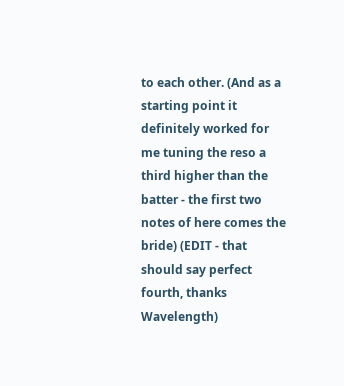to each other. (And as a starting point it definitely worked for me tuning the reso a third higher than the batter - the first two notes of here comes the bride) (EDIT - that should say perfect fourth, thanks Wavelength)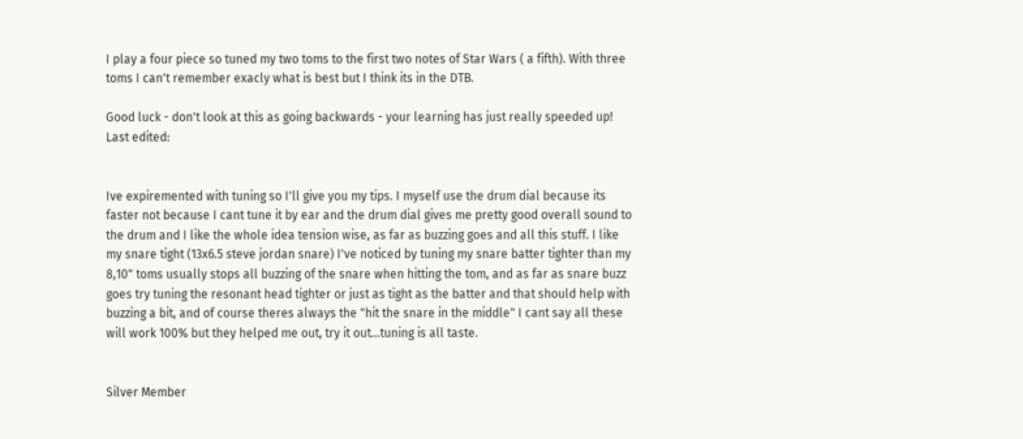I play a four piece so tuned my two toms to the first two notes of Star Wars ( a fifth). With three toms I can't remember exacly what is best but I think its in the DTB.

Good luck - don't look at this as going backwards - your learning has just really speeded up!
Last edited:


Ive expiremented with tuning so I'll give you my tips. I myself use the drum dial because its faster not because I cant tune it by ear and the drum dial gives me pretty good overall sound to the drum and I like the whole idea tension wise, as far as buzzing goes and all this stuff. I like my snare tight (13x6.5 steve jordan snare) I've noticed by tuning my snare batter tighter than my 8,10" toms usually stops all buzzing of the snare when hitting the tom, and as far as snare buzz goes try tuning the resonant head tighter or just as tight as the batter and that should help with buzzing a bit, and of course theres always the "hit the snare in the middle" I cant say all these will work 100% but they helped me out, try it out...tuning is all taste.


Silver Member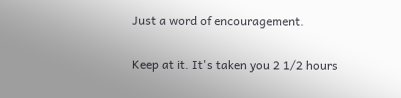Just a word of encouragement.

Keep at it. It's taken you 2 1/2 hours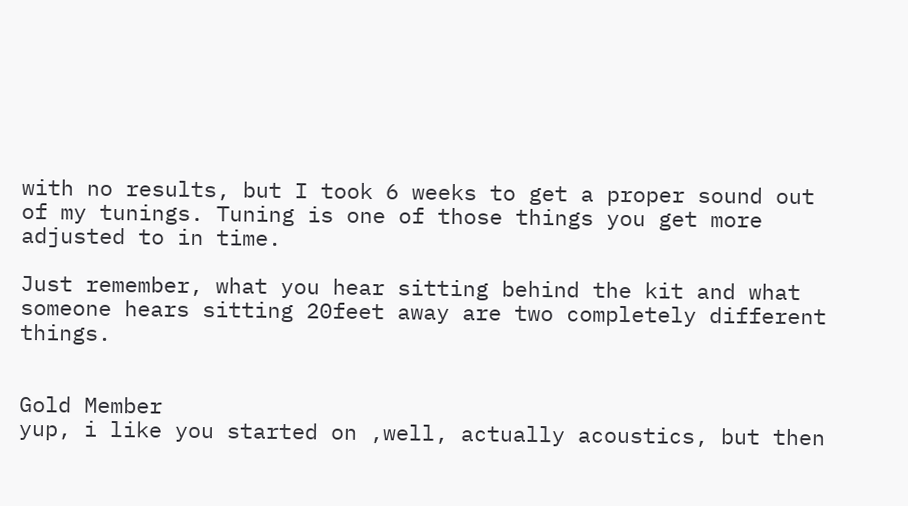with no results, but I took 6 weeks to get a proper sound out of my tunings. Tuning is one of those things you get more adjusted to in time.

Just remember, what you hear sitting behind the kit and what someone hears sitting 20feet away are two completely different things.


Gold Member
yup, i like you started on ,well, actually acoustics, but then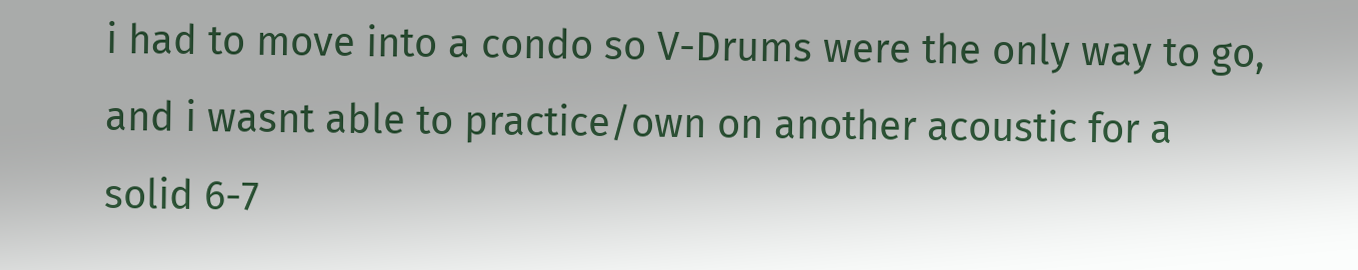i had to move into a condo so V-Drums were the only way to go,
and i wasnt able to practice/own on another acoustic for a solid 6-7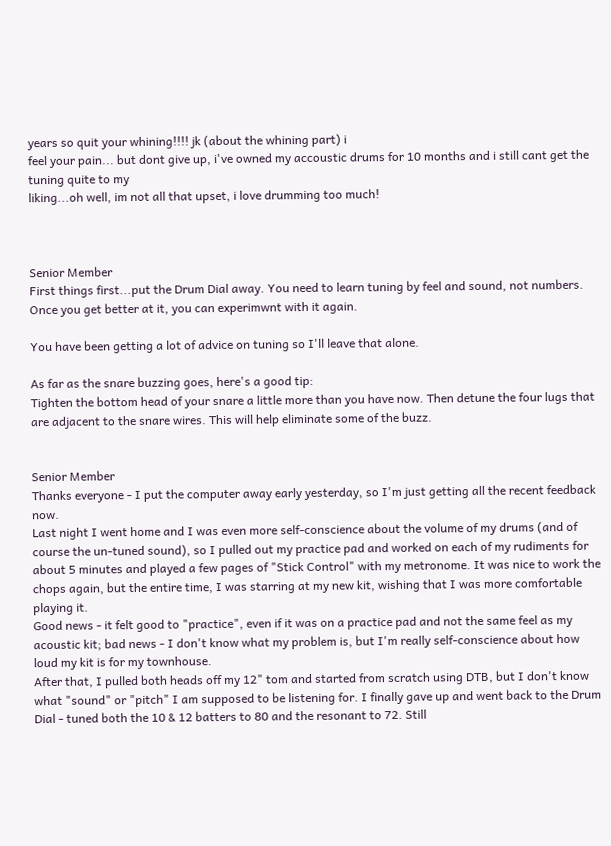years so quit your whining!!!! jk (about the whining part) i
feel your pain... but dont give up, i've owned my accoustic drums for 10 months and i still cant get the tuning quite to my
liking...oh well, im not all that upset, i love drumming too much!



Senior Member
First things first...put the Drum Dial away. You need to learn tuning by feel and sound, not numbers. Once you get better at it, you can experimwnt with it again.

You have been getting a lot of advice on tuning so I'll leave that alone.

As far as the snare buzzing goes, here's a good tip:
Tighten the bottom head of your snare a little more than you have now. Then detune the four lugs that are adjacent to the snare wires. This will help eliminate some of the buzz.


Senior Member
Thanks everyone - I put the computer away early yesterday, so I'm just getting all the recent feedback now.
Last night I went home and I was even more self-conscience about the volume of my drums (and of course the un-tuned sound), so I pulled out my practice pad and worked on each of my rudiments for about 5 minutes and played a few pages of "Stick Control" with my metronome. It was nice to work the chops again, but the entire time, I was starring at my new kit, wishing that I was more comfortable playing it.
Good news - it felt good to "practice", even if it was on a practice pad and not the same feel as my acoustic kit; bad news - I don't know what my problem is, but I'm really self-conscience about how loud my kit is for my townhouse.
After that, I pulled both heads off my 12" tom and started from scratch using DTB, but I don't know what "sound" or "pitch" I am supposed to be listening for. I finally gave up and went back to the Drum Dial - tuned both the 10 & 12 batters to 80 and the resonant to 72. Still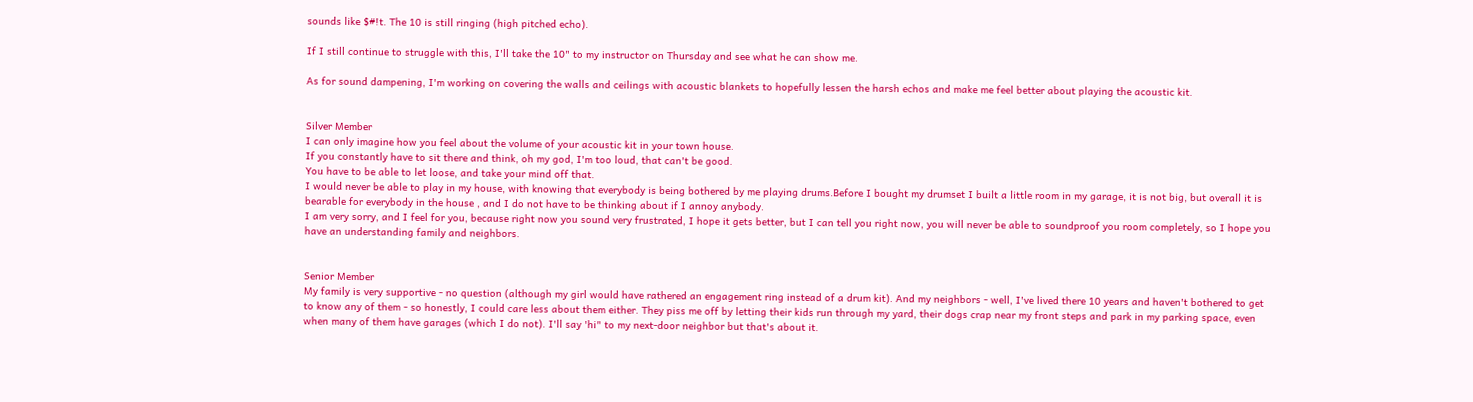sounds like $#!t. The 10 is still ringing (high pitched echo).

If I still continue to struggle with this, I'll take the 10" to my instructor on Thursday and see what he can show me.

As for sound dampening, I'm working on covering the walls and ceilings with acoustic blankets to hopefully lessen the harsh echos and make me feel better about playing the acoustic kit.


Silver Member
I can only imagine how you feel about the volume of your acoustic kit in your town house.
If you constantly have to sit there and think, oh my god, I'm too loud, that can't be good.
You have to be able to let loose, and take your mind off that.
I would never be able to play in my house, with knowing that everybody is being bothered by me playing drums.Before I bought my drumset I built a little room in my garage, it is not big, but overall it is bearable for everybody in the house , and I do not have to be thinking about if I annoy anybody.
I am very sorry, and I feel for you, because right now you sound very frustrated, I hope it gets better, but I can tell you right now, you will never be able to soundproof you room completely, so I hope you have an understanding family and neighbors.


Senior Member
My family is very supportive - no question (although my girl would have rathered an engagement ring instead of a drum kit). And my neighbors - well, I've lived there 10 years and haven't bothered to get to know any of them - so honestly, I could care less about them either. They piss me off by letting their kids run through my yard, their dogs crap near my front steps and park in my parking space, even when many of them have garages (which I do not). I'll say 'hi" to my next-door neighbor but that's about it.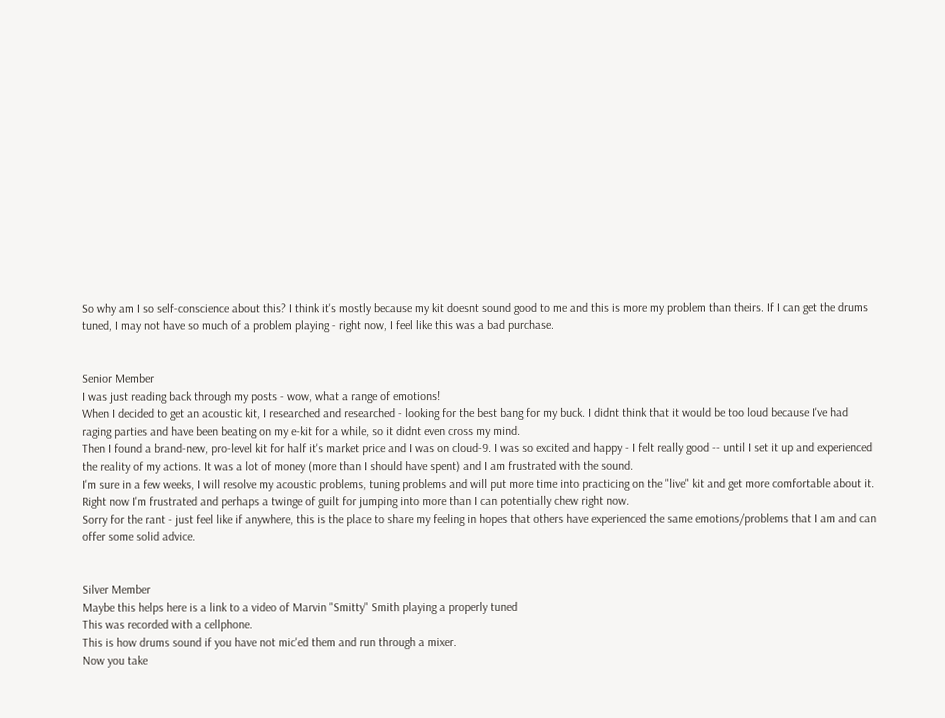So why am I so self-conscience about this? I think it's mostly because my kit doesnt sound good to me and this is more my problem than theirs. If I can get the drums tuned, I may not have so much of a problem playing - right now, I feel like this was a bad purchase.


Senior Member
I was just reading back through my posts - wow, what a range of emotions!
When I decided to get an acoustic kit, I researched and researched - looking for the best bang for my buck. I didnt think that it would be too loud because I've had raging parties and have been beating on my e-kit for a while, so it didnt even cross my mind.
Then I found a brand-new, pro-level kit for half it's market price and I was on cloud-9. I was so excited and happy - I felt really good -- until I set it up and experienced the reality of my actions. It was a lot of money (more than I should have spent) and I am frustrated with the sound.
I'm sure in a few weeks, I will resolve my acoustic problems, tuning problems and will put more time into practicing on the "live" kit and get more comfortable about it.
Right now I'm frustrated and perhaps a twinge of guilt for jumping into more than I can potentially chew right now.
Sorry for the rant - just feel like if anywhere, this is the place to share my feeling in hopes that others have experienced the same emotions/problems that I am and can offer some solid advice.


Silver Member
Maybe this helps here is a link to a video of Marvin "Smitty" Smith playing a properly tuned
This was recorded with a cellphone.
This is how drums sound if you have not mic'ed them and run through a mixer.
Now you take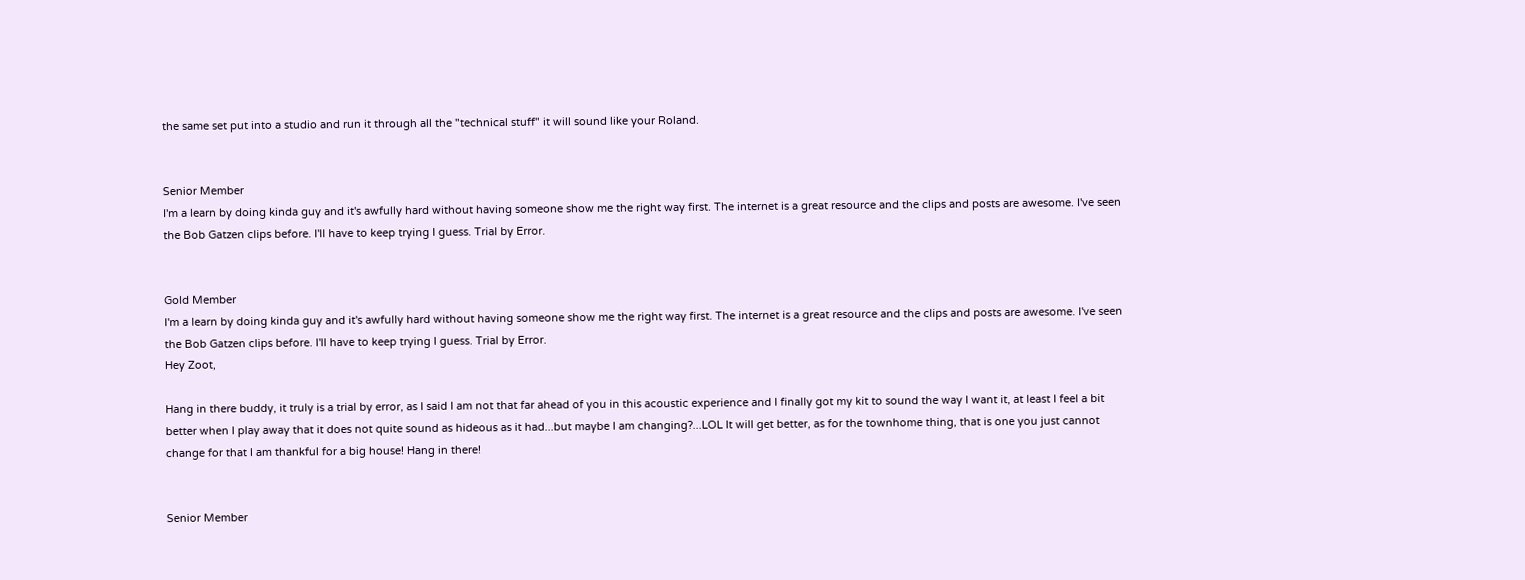the same set put into a studio and run it through all the "technical stuff" it will sound like your Roland.


Senior Member
I'm a learn by doing kinda guy and it's awfully hard without having someone show me the right way first. The internet is a great resource and the clips and posts are awesome. I've seen the Bob Gatzen clips before. I'll have to keep trying I guess. Trial by Error.


Gold Member
I'm a learn by doing kinda guy and it's awfully hard without having someone show me the right way first. The internet is a great resource and the clips and posts are awesome. I've seen the Bob Gatzen clips before. I'll have to keep trying I guess. Trial by Error.
Hey Zoot,

Hang in there buddy, it truly is a trial by error, as I said I am not that far ahead of you in this acoustic experience and I finally got my kit to sound the way I want it, at least I feel a bit better when I play away that it does not quite sound as hideous as it had...but maybe I am changing?...LOL It will get better, as for the townhome thing, that is one you just cannot change for that I am thankful for a big house! Hang in there!


Senior Member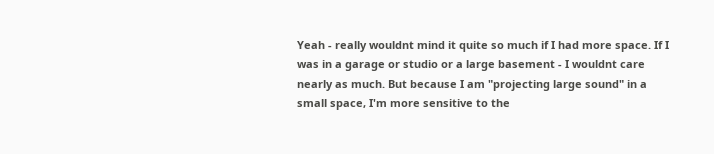Yeah - really wouldnt mind it quite so much if I had more space. If I was in a garage or studio or a large basement - I wouldnt care nearly as much. But because I am "projecting large sound" in a small space, I'm more sensitive to the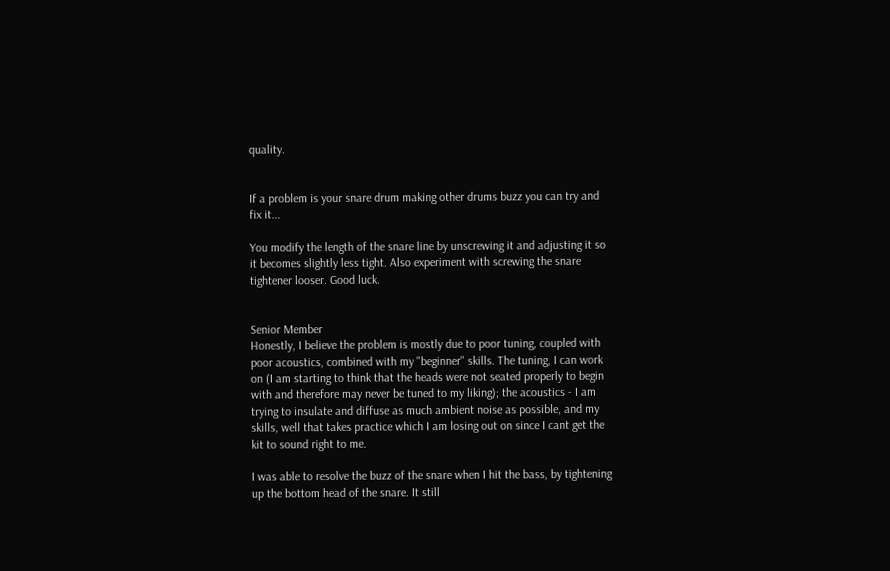quality.


If a problem is your snare drum making other drums buzz you can try and fix it...

You modify the length of the snare line by unscrewing it and adjusting it so it becomes slightly less tight. Also experiment with screwing the snare tightener looser. Good luck.


Senior Member
Honestly, I believe the problem is mostly due to poor tuning, coupled with poor acoustics, combined with my "beginner" skills. The tuning, I can work on (I am starting to think that the heads were not seated properly to begin with and therefore may never be tuned to my liking); the acoustics - I am trying to insulate and diffuse as much ambient noise as possible, and my skills, well that takes practice which I am losing out on since I cant get the kit to sound right to me.

I was able to resolve the buzz of the snare when I hit the bass, by tightening up the bottom head of the snare. It still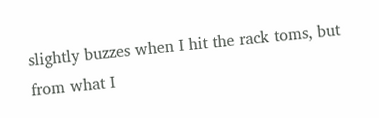slightly buzzes when I hit the rack toms, but from what I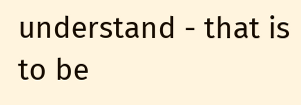understand - that is to be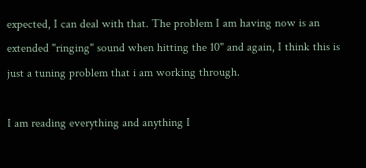expected, I can deal with that. The problem I am having now is an extended "ringing" sound when hitting the 10" and again, I think this is just a tuning problem that i am working through.

I am reading everything and anything I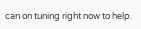can on tuning right now to help.